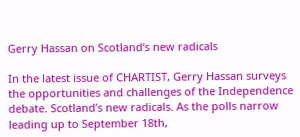Gerry Hassan on Scotland’s new radicals

In the latest issue of CHARTIST, Gerry Hassan surveys the opportunities and challenges of the Independence debate. Scotland’s new radicals. As the polls narrow leading up to September 18th,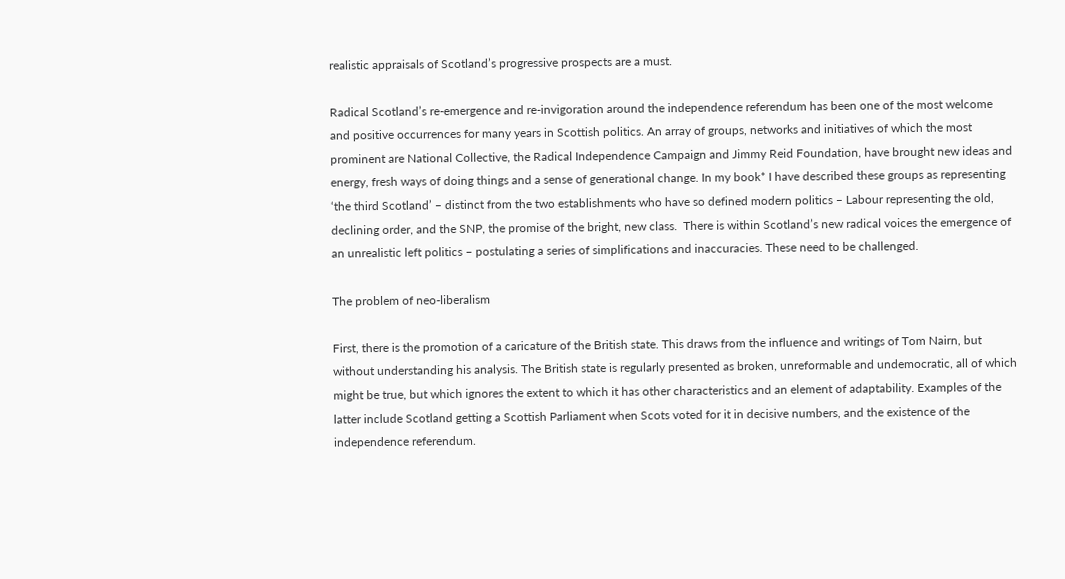realistic appraisals of Scotland’s progressive prospects are a must.

Radical Scotland’s re-emergence and re-invigoration around the independence referendum has been one of the most welcome and positive occurrences for many years in Scottish politics. An array of groups, networks and initiatives of which the most prominent are National Collective, the Radical Independence Campaign and Jimmy Reid Foundation, have brought new ideas and energy, fresh ways of doing things and a sense of generational change. In my book* I have described these groups as representing ‘the third Scotland’ – distinct from the two establishments who have so defined modern politics – Labour representing the old, declining order, and the SNP, the promise of the bright, new class.  There is within Scotland’s new radical voices the emergence of an unrealistic left politics – postulating a series of simplifications and inaccuracies. These need to be challenged.

The problem of neo-liberalism

First, there is the promotion of a caricature of the British state. This draws from the influence and writings of Tom Nairn, but without understanding his analysis. The British state is regularly presented as broken, unreformable and undemocratic, all of which might be true, but which ignores the extent to which it has other characteristics and an element of adaptability. Examples of the latter include Scotland getting a Scottish Parliament when Scots voted for it in decisive numbers, and the existence of the independence referendum.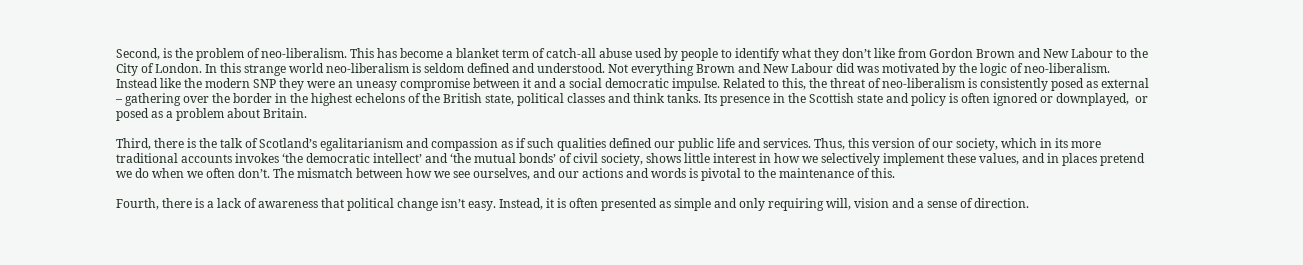Second, is the problem of neo-liberalism. This has become a blanket term of catch-all abuse used by people to identify what they don’t like from Gordon Brown and New Labour to the City of London. In this strange world neo-liberalism is seldom defined and understood. Not everything Brown and New Labour did was motivated by the logic of neo-liberalism. Instead like the modern SNP they were an uneasy compromise between it and a social democratic impulse. Related to this, the threat of neo-liberalism is consistently posed as external – gathering over the border in the highest echelons of the British state, political classes and think tanks. Its presence in the Scottish state and policy is often ignored or downplayed,  or posed as a problem about Britain.

Third, there is the talk of Scotland’s egalitarianism and compassion as if such qualities defined our public life and services. Thus, this version of our society, which in its more traditional accounts invokes ‘the democratic intellect’ and ‘the mutual bonds’ of civil society, shows little interest in how we selectively implement these values, and in places pretend we do when we often don’t. The mismatch between how we see ourselves, and our actions and words is pivotal to the maintenance of this.

Fourth, there is a lack of awareness that political change isn’t easy. Instead, it is often presented as simple and only requiring will, vision and a sense of direction.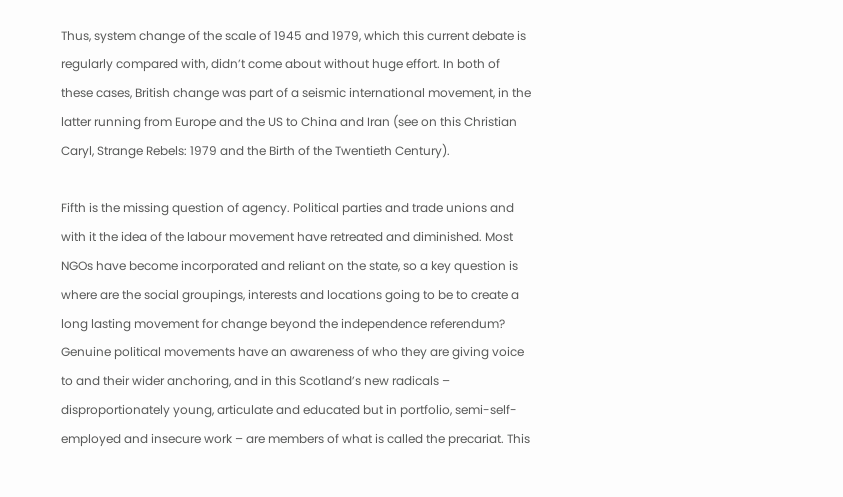Thus, system change of the scale of 1945 and 1979, which this current debate is regularly compared with, didn’t come about without huge effort. In both of these cases, British change was part of a seismic international movement, in the latter running from Europe and the US to China and Iran (see on this Christian Caryl, Strange Rebels: 1979 and the Birth of the Twentieth Century).

Fifth is the missing question of agency. Political parties and trade unions and with it the idea of the labour movement have retreated and diminished. Most NGOs have become incorporated and reliant on the state, so a key question is where are the social groupings, interests and locations going to be to create a long lasting movement for change beyond the independence referendum? Genuine political movements have an awareness of who they are giving voice to and their wider anchoring, and in this Scotland’s new radicals – disproportionately young, articulate and educated but in portfolio, semi-self-employed and insecure work – are members of what is called the precariat. This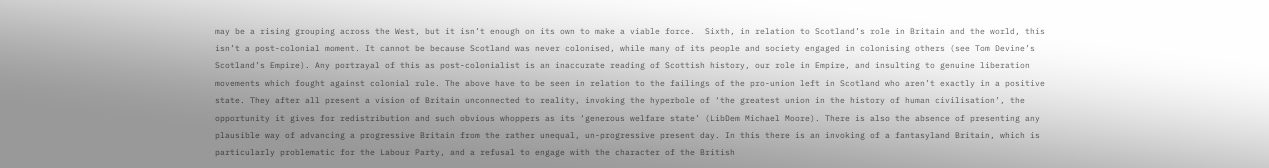may be a rising grouping across the West, but it isn’t enough on its own to make a viable force.  Sixth, in relation to Scotland’s role in Britain and the world, this isn’t a post-colonial moment. It cannot be because Scotland was never colonised, while many of its people and society engaged in colonising others (see Tom Devine’s Scotland’s Empire). Any portrayal of this as post-colonialist is an inaccurate reading of Scottish history, our role in Empire, and insulting to genuine liberation movements which fought against colonial rule. The above have to be seen in relation to the failings of the pro-union left in Scotland who aren’t exactly in a positive state. They after all present a vision of Britain unconnected to reality, invoking the hyperbole of ‘the greatest union in the history of human civilisation’, the opportunity it gives for redistribution and such obvious whoppers as its ‘generous welfare state’ (LibDem Michael Moore). There is also the absence of presenting any plausible way of advancing a progressive Britain from the rather unequal, un-progressive present day. In this there is an invoking of a fantasyland Britain, which is particularly problematic for the Labour Party, and a refusal to engage with the character of the British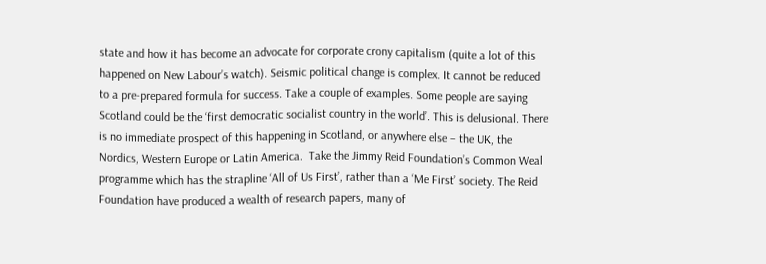state and how it has become an advocate for corporate crony capitalism (quite a lot of this happened on New Labour’s watch). Seismic political change is complex. It cannot be reduced to a pre-prepared formula for success. Take a couple of examples. Some people are saying Scotland could be the ‘first democratic socialist country in the world’. This is delusional. There is no immediate prospect of this happening in Scotland, or anywhere else – the UK, the Nordics, Western Europe or Latin America.  Take the Jimmy Reid Foundation’s Common Weal programme which has the strapline ‘All of Us First’, rather than a ‘Me First’ society. The Reid Foundation have produced a wealth of research papers, many of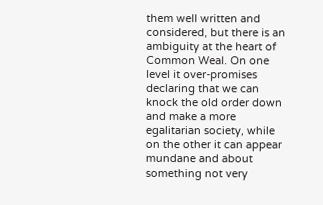them well written and considered, but there is an ambiguity at the heart of Common Weal. On one level it over-promises declaring that we can knock the old order down and make a more egalitarian society, while on the other it can appear mundane and about something not very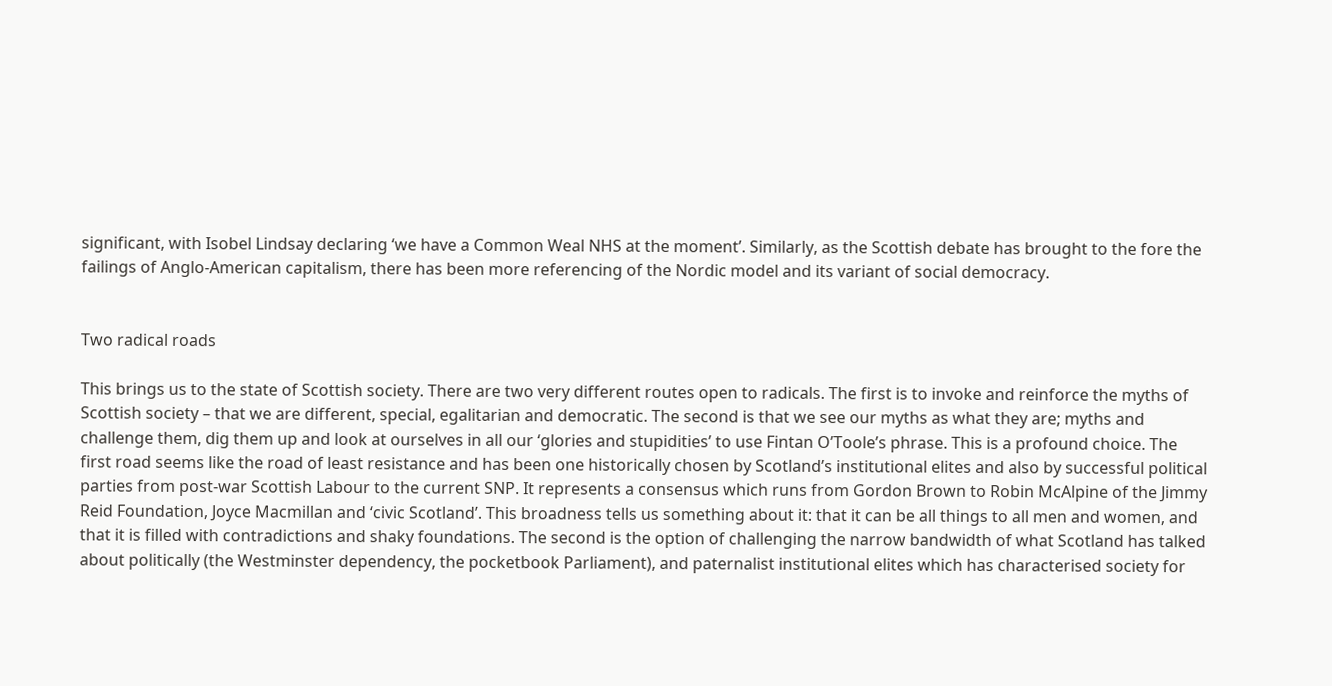significant, with Isobel Lindsay declaring ‘we have a Common Weal NHS at the moment’. Similarly, as the Scottish debate has brought to the fore the failings of Anglo-American capitalism, there has been more referencing of the Nordic model and its variant of social democracy.


Two radical roads

This brings us to the state of Scottish society. There are two very different routes open to radicals. The first is to invoke and reinforce the myths of Scottish society – that we are different, special, egalitarian and democratic. The second is that we see our myths as what they are; myths and challenge them, dig them up and look at ourselves in all our ‘glories and stupidities’ to use Fintan O’Toole’s phrase. This is a profound choice. The first road seems like the road of least resistance and has been one historically chosen by Scotland’s institutional elites and also by successful political parties from post-war Scottish Labour to the current SNP. It represents a consensus which runs from Gordon Brown to Robin McAlpine of the Jimmy Reid Foundation, Joyce Macmillan and ‘civic Scotland’. This broadness tells us something about it: that it can be all things to all men and women, and that it is filled with contradictions and shaky foundations. The second is the option of challenging the narrow bandwidth of what Scotland has talked about politically (the Westminster dependency, the pocketbook Parliament), and paternalist institutional elites which has characterised society for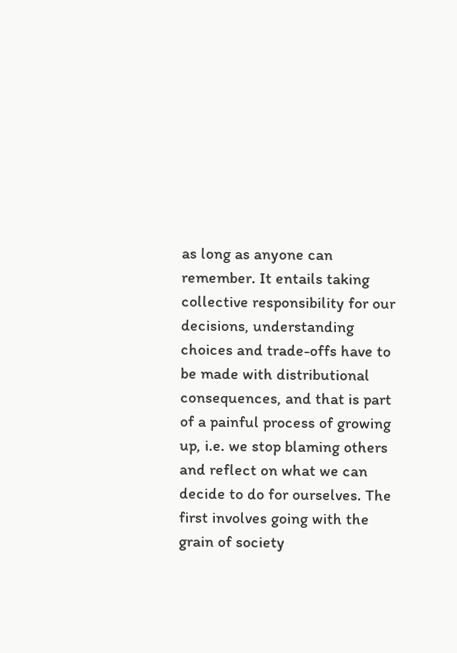as long as anyone can remember. It entails taking collective responsibility for our decisions, understanding choices and trade-offs have to be made with distributional consequences, and that is part of a painful process of growing up, i.e. we stop blaming others and reflect on what we can decide to do for ourselves. The first involves going with the grain of society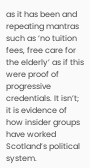as it has been and repeating mantras such as ‘no tuition fees, free care for the elderly’ as if this were proof of progressive credentials. It isn’t; it is evidence of how insider groups have worked Scotland’s political system.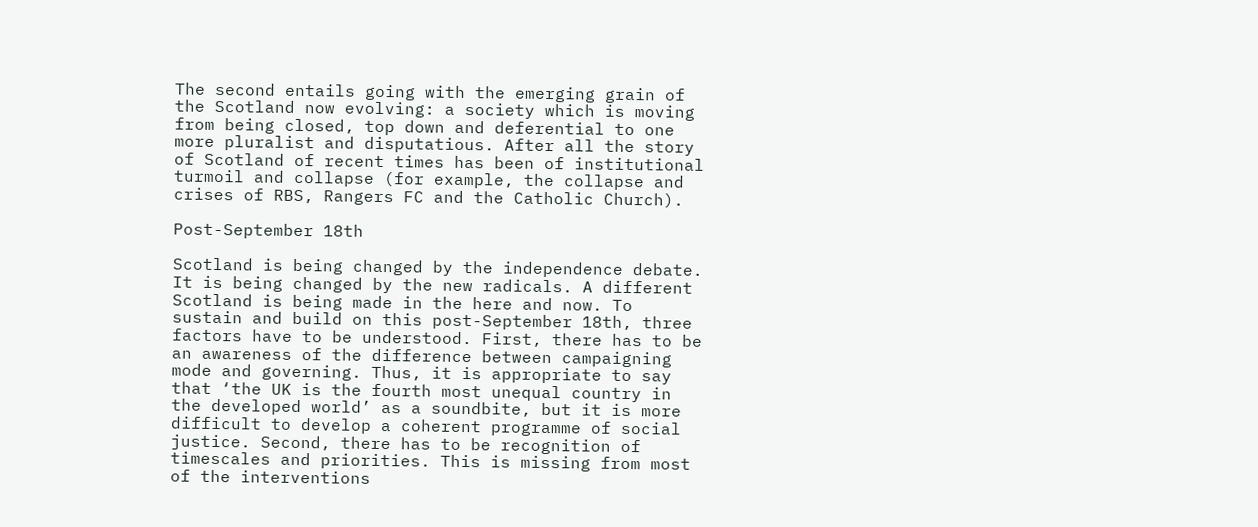The second entails going with the emerging grain of the Scotland now evolving: a society which is moving from being closed, top down and deferential to one more pluralist and disputatious. After all the story of Scotland of recent times has been of institutional turmoil and collapse (for example, the collapse and crises of RBS, Rangers FC and the Catholic Church).

Post-September 18th

Scotland is being changed by the independence debate. It is being changed by the new radicals. A different Scotland is being made in the here and now. To sustain and build on this post-September 18th, three factors have to be understood. First, there has to be an awareness of the difference between campaigning mode and governing. Thus, it is appropriate to say that ‘the UK is the fourth most unequal country in the developed world’ as a soundbite, but it is more difficult to develop a coherent programme of social justice. Second, there has to be recognition of timescales and priorities. This is missing from most of the interventions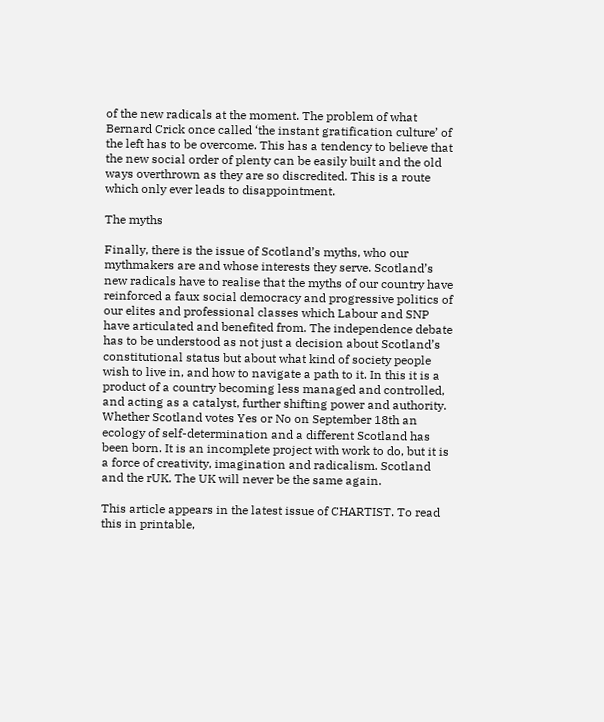of the new radicals at the moment. The problem of what Bernard Crick once called ‘the instant gratification culture’ of the left has to be overcome. This has a tendency to believe that the new social order of plenty can be easily built and the old ways overthrown as they are so discredited. This is a route which only ever leads to disappointment.

The myths

Finally, there is the issue of Scotland’s myths, who our mythmakers are and whose interests they serve. Scotland’s new radicals have to realise that the myths of our country have reinforced a faux social democracy and progressive politics of our elites and professional classes which Labour and SNP have articulated and benefited from. The independence debate has to be understood as not just a decision about Scotland’s constitutional status but about what kind of society people wish to live in, and how to navigate a path to it. In this it is a product of a country becoming less managed and controlled, and acting as a catalyst, further shifting power and authority. Whether Scotland votes Yes or No on September 18th an ecology of self-determination and a different Scotland has been born. It is an incomplete project with work to do, but it is a force of creativity, imagination and radicalism. Scotland and the rUK. The UK will never be the same again.

This article appears in the latest issue of CHARTIST. To read this in printable,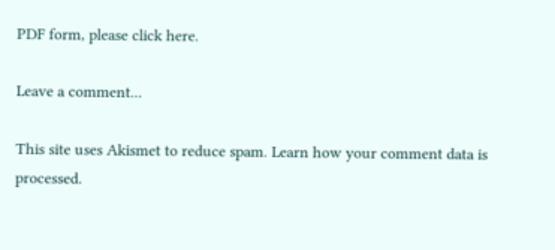PDF form, please click here.

Leave a comment...

This site uses Akismet to reduce spam. Learn how your comment data is processed.